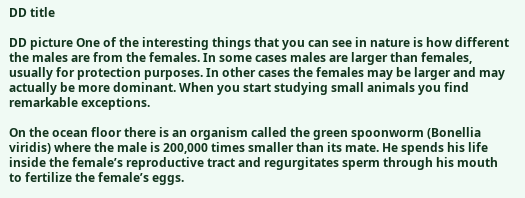DD title

DD picture One of the interesting things that you can see in nature is how different the males are from the females. In some cases males are larger than females, usually for protection purposes. In other cases the females may be larger and may actually be more dominant. When you start studying small animals you find remarkable exceptions.

On the ocean floor there is an organism called the green spoonworm (Bonellia viridis) where the male is 200,000 times smaller than its mate. He spends his life inside the female’s reproductive tract and regurgitates sperm through his mouth to fertilize the female’s eggs.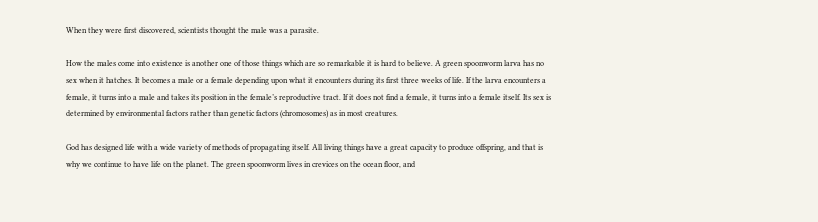When they were first discovered, scientists thought the male was a parasite.

How the males come into existence is another one of those things which are so remarkable it is hard to believe. A green spoonworm larva has no sex when it hatches. It becomes a male or a female depending upon what it encounters during its first three weeks of life. If the larva encounters a female, it turns into a male and takes its position in the female’s reproductive tract. If it does not find a female, it turns into a female itself. Its sex is determined by environmental factors rather than genetic factors (chromosomes) as in most creatures.

God has designed life with a wide variety of methods of propagating itself. All living things have a great capacity to produce offspring, and that is why we continue to have life on the planet. The green spoonworm lives in crevices on the ocean floor, and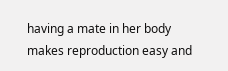having a mate in her body makes reproduction easy and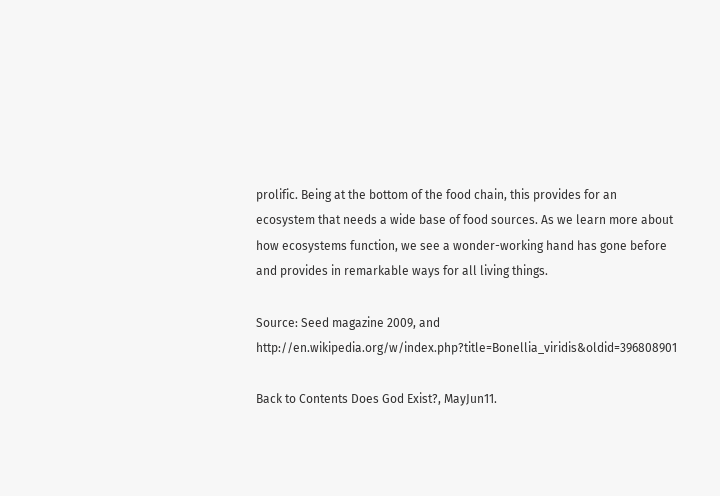prolific. Being at the bottom of the food chain, this provides for an ecosystem that needs a wide base of food sources. As we learn more about how ecosystems function, we see a wonder-working hand has gone before and provides in remarkable ways for all living things.

Source: Seed magazine 2009, and http://en.wikipedia.org/w/index.php?title=Bonellia_viridis&oldid=396808901

Back to Contents Does God Exist?, MayJun11.